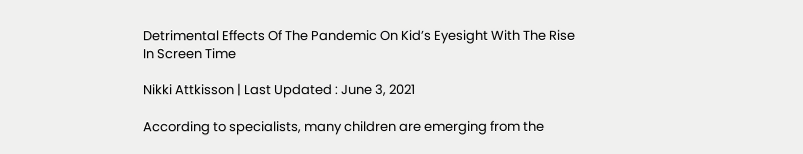Detrimental Effects Of The Pandemic On Kid’s Eyesight With The Rise In Screen Time

Nikki Attkisson | Last Updated : June 3, 2021

According to specialists, many children are emerging from the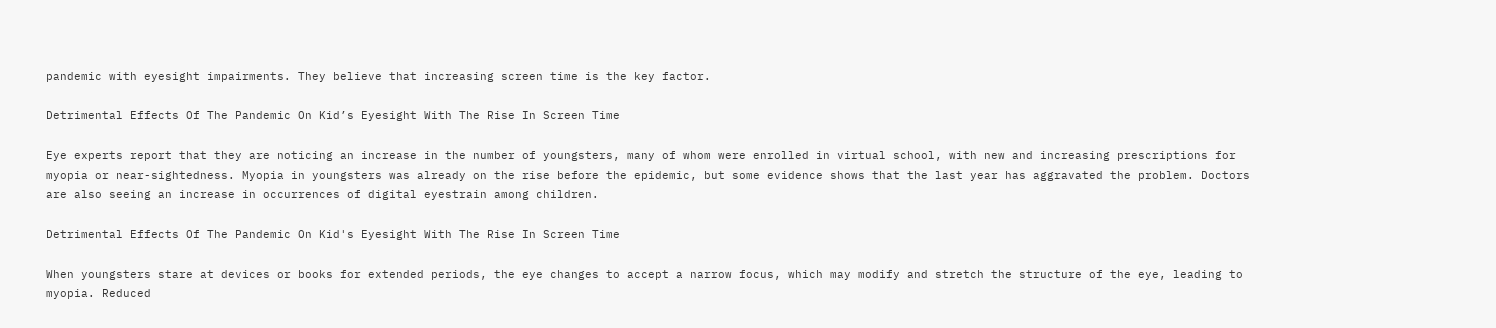pandemic with eyesight impairments. They believe that increasing screen time is the key factor.

Detrimental Effects Of The Pandemic On Kid’s Eyesight With The Rise In Screen Time

Eye experts report that they are noticing an increase in the number of youngsters, many of whom were enrolled in virtual school, with new and increasing prescriptions for myopia or near-sightedness. Myopia in youngsters was already on the rise before the epidemic, but some evidence shows that the last year has aggravated the problem. Doctors are also seeing an increase in occurrences of digital eyestrain among children.

Detrimental Effects Of The Pandemic On Kid's Eyesight With The Rise In Screen Time

When youngsters stare at devices or books for extended periods, the eye changes to accept a narrow focus, which may modify and stretch the structure of the eye, leading to myopia. Reduced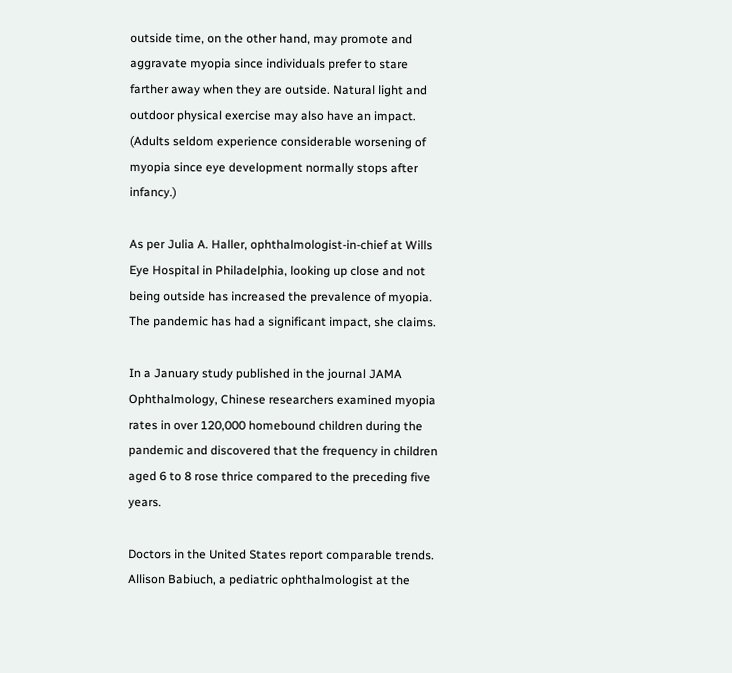outside time, on the other hand, may promote and aggravate myopia since individuals prefer to stare farther away when they are outside. Natural light and outdoor physical exercise may also have an impact. (Adults seldom experience considerable worsening of myopia since eye development normally stops after infancy.)

As per Julia A. Haller, ophthalmologist-in-chief at Wills Eye Hospital in Philadelphia, looking up close and not being outside has increased the prevalence of myopia. The pandemic has had a significant impact, she claims.

In a January study published in the journal JAMA Ophthalmology, Chinese researchers examined myopia rates in over 120,000 homebound children during the pandemic and discovered that the frequency in children aged 6 to 8 rose thrice compared to the preceding five years.

Doctors in the United States report comparable trends. Allison Babiuch, a pediatric ophthalmologist at the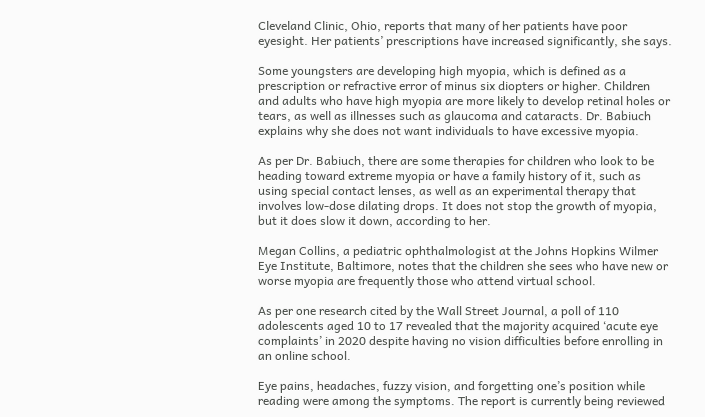Cleveland Clinic, Ohio, reports that many of her patients have poor eyesight. Her patients’ prescriptions have increased significantly, she says.

Some youngsters are developing high myopia, which is defined as a prescription or refractive error of minus six diopters or higher. Children and adults who have high myopia are more likely to develop retinal holes or tears, as well as illnesses such as glaucoma and cataracts. Dr. Babiuch explains why she does not want individuals to have excessive myopia.

As per Dr. Babiuch, there are some therapies for children who look to be heading toward extreme myopia or have a family history of it, such as using special contact lenses, as well as an experimental therapy that involves low-dose dilating drops. It does not stop the growth of myopia, but it does slow it down, according to her.

Megan Collins, a pediatric ophthalmologist at the Johns Hopkins Wilmer Eye Institute, Baltimore, notes that the children she sees who have new or worse myopia are frequently those who attend virtual school.

As per one research cited by the Wall Street Journal, a poll of 110 adolescents aged 10 to 17 revealed that the majority acquired ‘acute eye complaints’ in 2020 despite having no vision difficulties before enrolling in an online school.

Eye pains, headaches, fuzzy vision, and forgetting one’s position while reading were among the symptoms. The report is currently being reviewed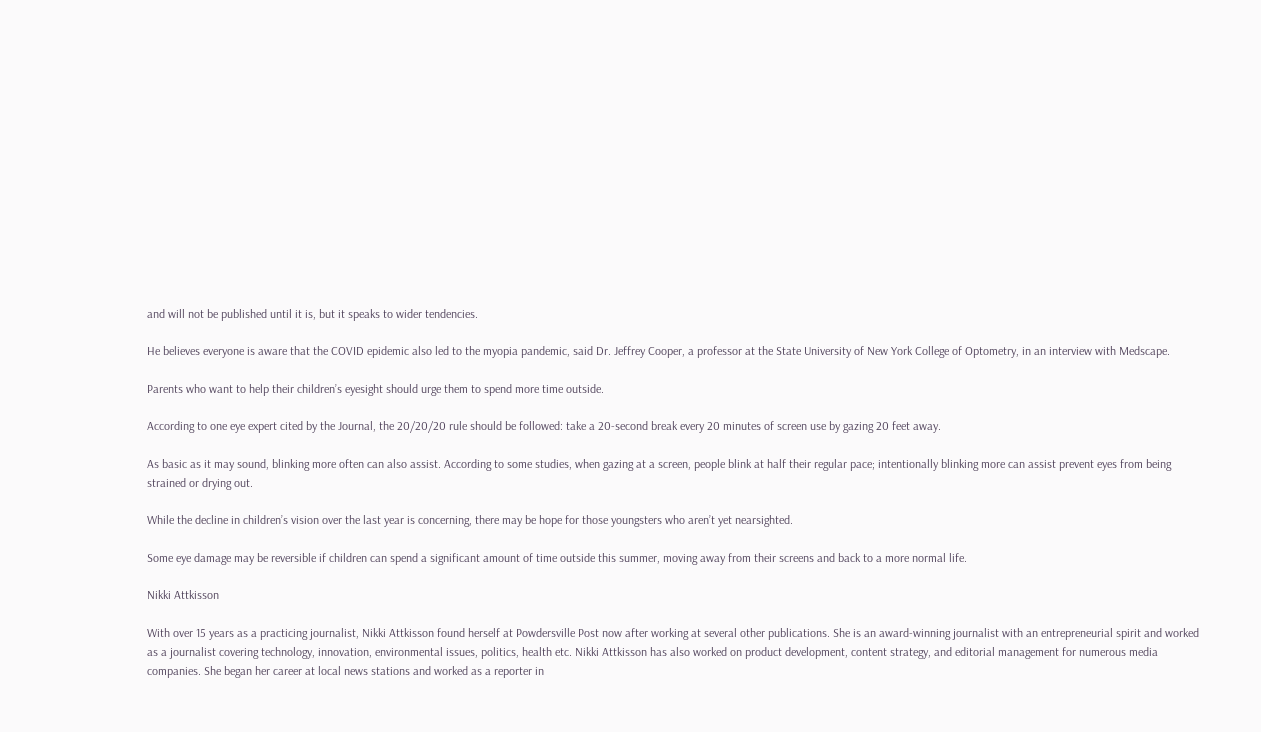and will not be published until it is, but it speaks to wider tendencies.

He believes everyone is aware that the COVID epidemic also led to the myopia pandemic, said Dr. Jeffrey Cooper, a professor at the State University of New York College of Optometry, in an interview with Medscape.

Parents who want to help their children’s eyesight should urge them to spend more time outside.

According to one eye expert cited by the Journal, the 20/20/20 rule should be followed: take a 20-second break every 20 minutes of screen use by gazing 20 feet away.

As basic as it may sound, blinking more often can also assist. According to some studies, when gazing at a screen, people blink at half their regular pace; intentionally blinking more can assist prevent eyes from being strained or drying out.

While the decline in children’s vision over the last year is concerning, there may be hope for those youngsters who aren’t yet nearsighted.

Some eye damage may be reversible if children can spend a significant amount of time outside this summer, moving away from their screens and back to a more normal life.

Nikki Attkisson

With over 15 years as a practicing journalist, Nikki Attkisson found herself at Powdersville Post now after working at several other publications. She is an award-winning journalist with an entrepreneurial spirit and worked as a journalist covering technology, innovation, environmental issues, politics, health etc. Nikki Attkisson has also worked on product development, content strategy, and editorial management for numerous media companies. She began her career at local news stations and worked as a reporter in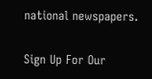national newspapers.

Sign Up For Our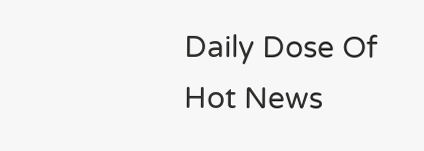Daily Dose Of Hot News